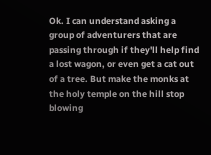Ok. I can understand asking a group of adventurers that are passing through if they'll help find a lost wagon, or even get a cat out of a tree. But make the monks at the holy temple on the hill stop blowing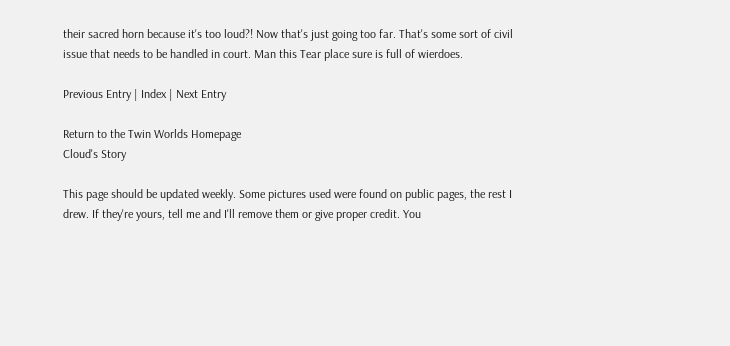their sacred horn because it's too loud?! Now that's just going too far. That's some sort of civil issue that needs to be handled in court. Man this Tear place sure is full of wierdoes.

Previous Entry | Index | Next Entry

Return to the Twin Worlds Homepage
Cloud's Story

This page should be updated weekly. Some pictures used were found on public pages, the rest I drew. If they're yours, tell me and I'll remove them or give proper credit. You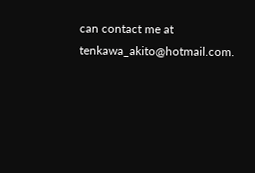can contact me at tenkawa_akito@hotmail.com.